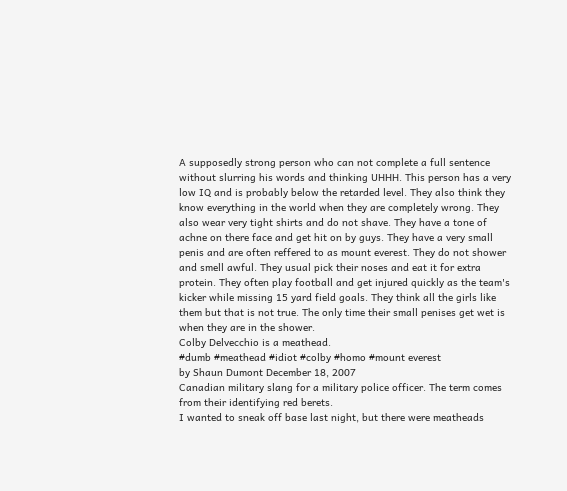A supposedly strong person who can not complete a full sentence without slurring his words and thinking UHHH. This person has a very low IQ and is probably below the retarded level. They also think they know everything in the world when they are completely wrong. They also wear very tight shirts and do not shave. They have a tone of achne on there face and get hit on by guys. They have a very small penis and are often reffered to as mount everest. They do not shower and smell awful. They usual pick their noses and eat it for extra protein. They often play football and get injured quickly as the team's kicker while missing 15 yard field goals. They think all the girls like them but that is not true. The only time their small penises get wet is when they are in the shower.
Colby Delvecchio is a meathead.
#dumb #meathead #idiot #colby #homo #mount everest
by Shaun Dumont December 18, 2007
Canadian military slang for a military police officer. The term comes from their identifying red berets.
I wanted to sneak off base last night, but there were meatheads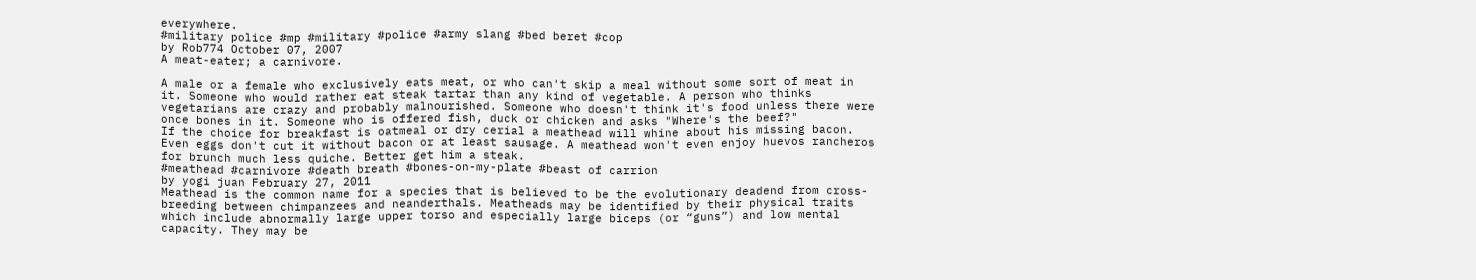everywhere.
#military police #mp #military #police #army slang #bed beret #cop
by Rob774 October 07, 2007
A meat-eater; a carnivore.

A male or a female who exclusively eats meat, or who can't skip a meal without some sort of meat in it. Someone who would rather eat steak tartar than any kind of vegetable. A person who thinks vegetarians are crazy and probably malnourished. Someone who doesn't think it's food unless there were once bones in it. Someone who is offered fish, duck or chicken and asks "Where's the beef?"
If the choice for breakfast is oatmeal or dry cerial a meathead will whine about his missing bacon. Even eggs don't cut it without bacon or at least sausage. A meathead won't even enjoy huevos rancheros for brunch much less quiche. Better get him a steak.
#meathead #carnivore #death breath #bones-on-my-plate #beast of carrion
by yogi juan February 27, 2011
Meathead is the common name for a species that is believed to be the evolutionary deadend from cross-breeding between chimpanzees and neanderthals. Meatheads may be identified by their physical traits which include abnormally large upper torso and especially large biceps (or “guns”) and low mental capacity. They may be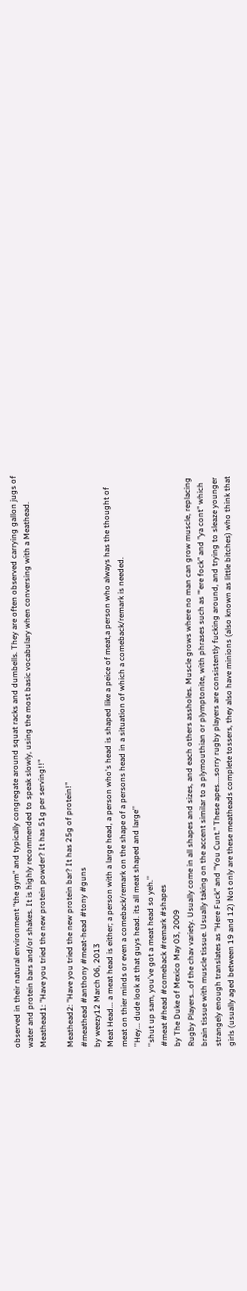observed in their natural environment "the gym" and typically congregate around squat racks and dumbells. They are often observed carrying gallon jugs of water and protein bars and/or shakes. It is highly recommended to speak slowly, using the most basic vocabulary when conversing with a Meathead.
Meathead1: "Have you tried the new protein powder? It has 51g per serving!!"

Meathead2: "Have you tried the new protein bar? It has 25g of protein!"
#meathead #anthony #meat-head #tony #guns
by weezy12 March 06, 2013
Meat Head... a meat head is either; a person with a large head, a person who's head is shaped like a peice of meat,a person who always has the thought of meat on thier minds or even a comeback/remark on the shape of a persons head in a situation of which a comeback/remark is needed.
''Hey... dude look at that guys head. its all meat shaped and large''
''shut up sam, you've got a meat head so yeh.''
#meat #head #comeback #remark #shapes
by The Duke of Mexico May 03, 2009
Rugby Players...of the chav variety. Usually come in all shapes and sizes, and each others assholes. Muscle grows where no man can grow muscle, replacing brain tissue with muscle tissue. Usually taking on the accent similar to a plymouthian or plymptonite, with phrases such as "'ere fock" and "ya cont" which strangely enough translates as "Here Fuck" and "You Cunt." These apes....sorry rugby players are consistently fucking around, and trying to sleaze younger girls (usually aged between 19 and 12) Not only are these meatheads complete tossers, they also have minions (also known as little bitches) who think that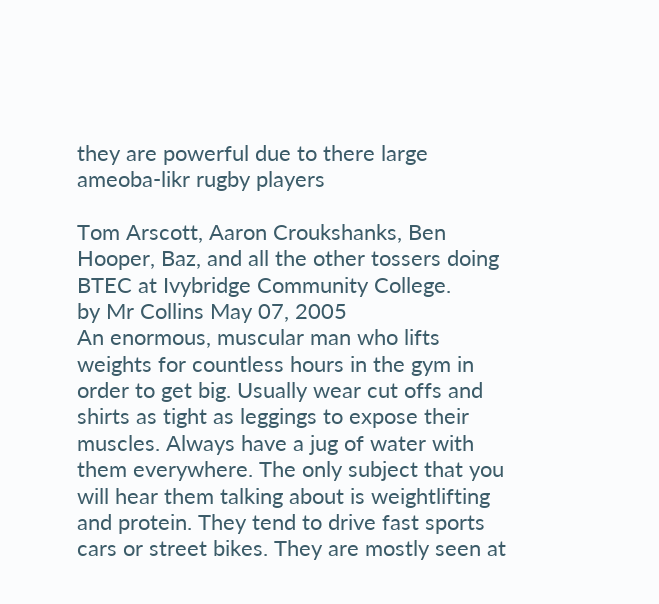they are powerful due to there large ameoba-likr rugby players

Tom Arscott, Aaron Croukshanks, Ben Hooper, Baz, and all the other tossers doing BTEC at Ivybridge Community College.
by Mr Collins May 07, 2005
An enormous, muscular man who lifts weights for countless hours in the gym in order to get big. Usually wear cut offs and shirts as tight as leggings to expose their muscles. Always have a jug of water with them everywhere. The only subject that you will hear them talking about is weightlifting and protein. They tend to drive fast sports cars or street bikes. They are mostly seen at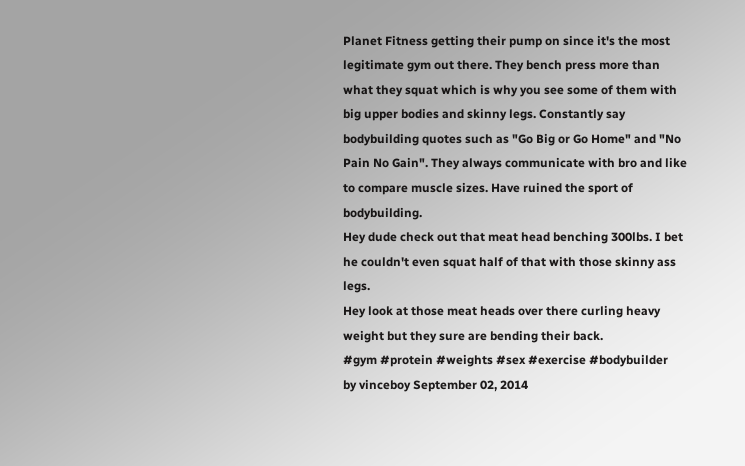Planet Fitness getting their pump on since it's the most legitimate gym out there. They bench press more than what they squat which is why you see some of them with big upper bodies and skinny legs. Constantly say bodybuilding quotes such as "Go Big or Go Home" and "No Pain No Gain". They always communicate with bro and like to compare muscle sizes. Have ruined the sport of bodybuilding.
Hey dude check out that meat head benching 300lbs. I bet he couldn't even squat half of that with those skinny ass legs.
Hey look at those meat heads over there curling heavy weight but they sure are bending their back.
#gym #protein #weights #sex #exercise #bodybuilder
by vinceboy September 02, 2014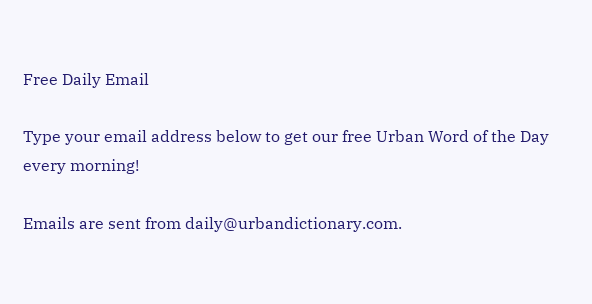Free Daily Email

Type your email address below to get our free Urban Word of the Day every morning!

Emails are sent from daily@urbandictionary.com.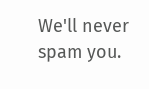We'll never spam you.